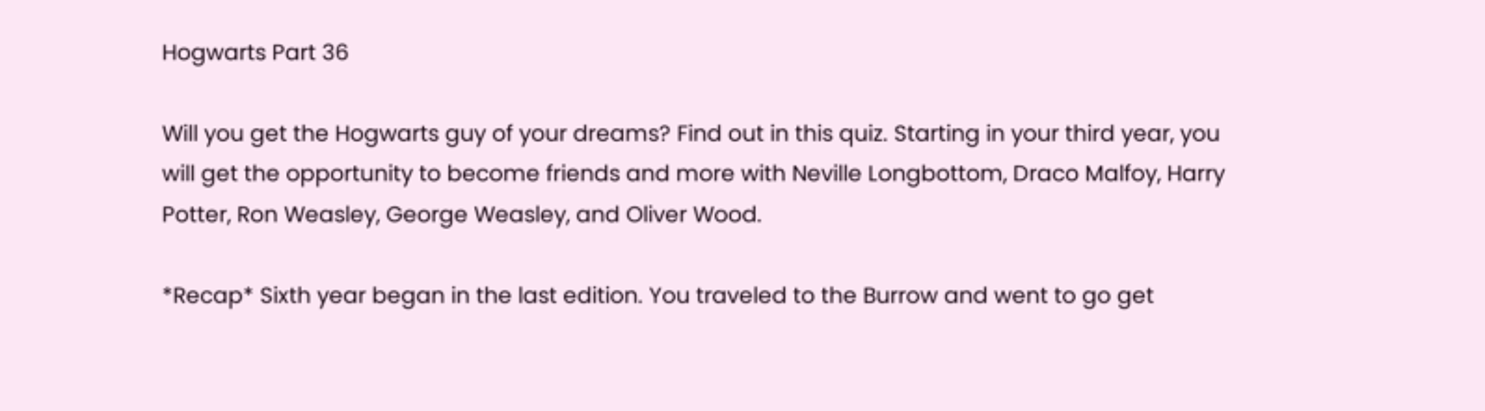Hogwarts Part 36

Will you get the Hogwarts guy of your dreams? Find out in this quiz. Starting in your third year, you will get the opportunity to become friends and more with Neville Longbottom, Draco Malfoy, Harry Potter, Ron Weasley, George Weasley, and Oliver Wood.

*Recap* Sixth year began in the last edition. You traveled to the Burrow and went to go get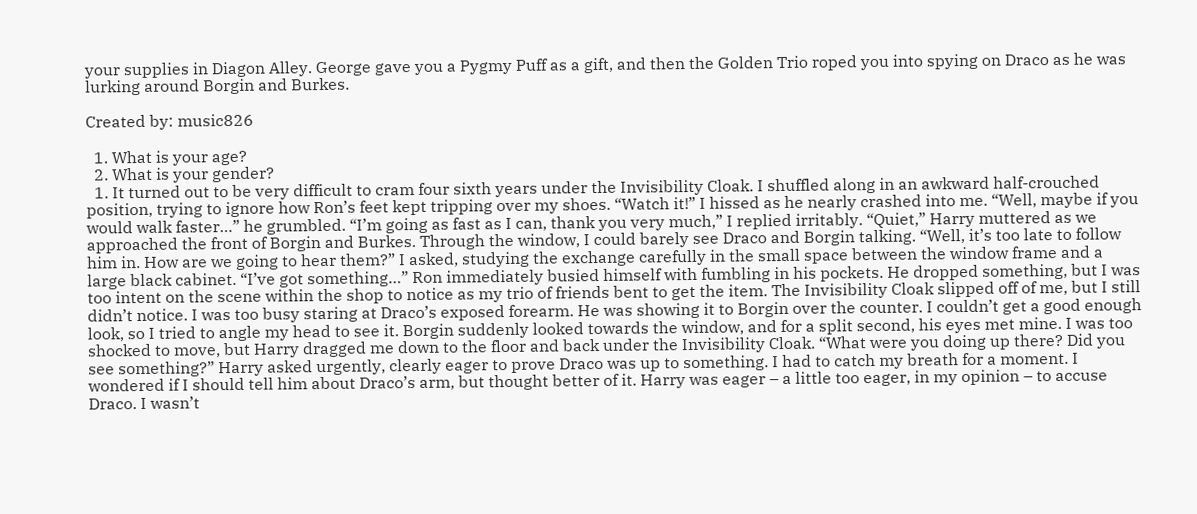your supplies in Diagon Alley. George gave you a Pygmy Puff as a gift, and then the Golden Trio roped you into spying on Draco as he was lurking around Borgin and Burkes.

Created by: music826

  1. What is your age?
  2. What is your gender?
  1. It turned out to be very difficult to cram four sixth years under the Invisibility Cloak. I shuffled along in an awkward half-crouched position, trying to ignore how Ron’s feet kept tripping over my shoes. “Watch it!” I hissed as he nearly crashed into me. “Well, maybe if you would walk faster…” he grumbled. “I’m going as fast as I can, thank you very much,” I replied irritably. “Quiet,” Harry muttered as we approached the front of Borgin and Burkes. Through the window, I could barely see Draco and Borgin talking. “Well, it’s too late to follow him in. How are we going to hear them?” I asked, studying the exchange carefully in the small space between the window frame and a large black cabinet. “I’ve got something…” Ron immediately busied himself with fumbling in his pockets. He dropped something, but I was too intent on the scene within the shop to notice as my trio of friends bent to get the item. The Invisibility Cloak slipped off of me, but I still didn’t notice. I was too busy staring at Draco’s exposed forearm. He was showing it to Borgin over the counter. I couldn’t get a good enough look, so I tried to angle my head to see it. Borgin suddenly looked towards the window, and for a split second, his eyes met mine. I was too shocked to move, but Harry dragged me down to the floor and back under the Invisibility Cloak. “What were you doing up there? Did you see something?” Harry asked urgently, clearly eager to prove Draco was up to something. I had to catch my breath for a moment. I wondered if I should tell him about Draco’s arm, but thought better of it. Harry was eager – a little too eager, in my opinion – to accuse Draco. I wasn’t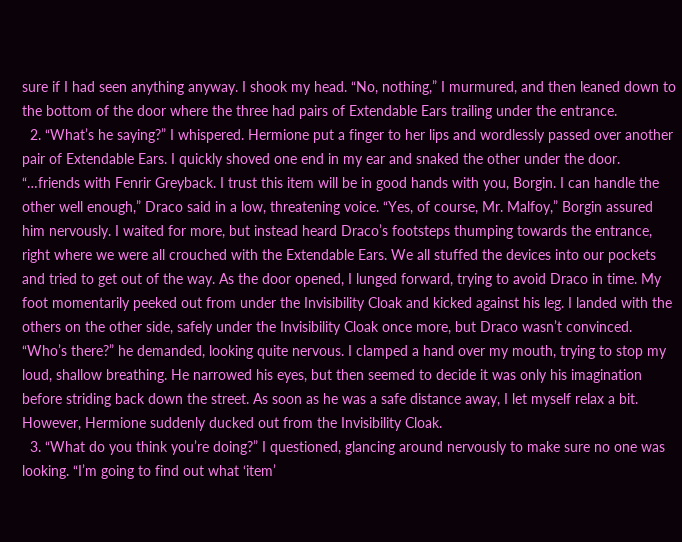sure if I had seen anything anyway. I shook my head. “No, nothing,” I murmured, and then leaned down to the bottom of the door where the three had pairs of Extendable Ears trailing under the entrance.
  2. “What’s he saying?” I whispered. Hermione put a finger to her lips and wordlessly passed over another pair of Extendable Ears. I quickly shoved one end in my ear and snaked the other under the door. “…friends with Fenrir Greyback. I trust this item will be in good hands with you, Borgin. I can handle the other well enough,” Draco said in a low, threatening voice. “Yes, of course, Mr. Malfoy,” Borgin assured him nervously. I waited for more, but instead heard Draco’s footsteps thumping towards the entrance, right where we were all crouched with the Extendable Ears. We all stuffed the devices into our pockets and tried to get out of the way. As the door opened, I lunged forward, trying to avoid Draco in time. My foot momentarily peeked out from under the Invisibility Cloak and kicked against his leg. I landed with the others on the other side, safely under the Invisibility Cloak once more, but Draco wasn’t convinced. “Who’s there?” he demanded, looking quite nervous. I clamped a hand over my mouth, trying to stop my loud, shallow breathing. He narrowed his eyes, but then seemed to decide it was only his imagination before striding back down the street. As soon as he was a safe distance away, I let myself relax a bit. However, Hermione suddenly ducked out from the Invisibility Cloak.
  3. “What do you think you’re doing?” I questioned, glancing around nervously to make sure no one was looking. “I’m going to find out what ‘item’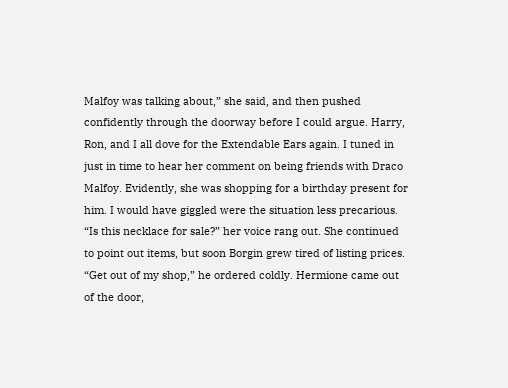Malfoy was talking about,” she said, and then pushed confidently through the doorway before I could argue. Harry, Ron, and I all dove for the Extendable Ears again. I tuned in just in time to hear her comment on being friends with Draco Malfoy. Evidently, she was shopping for a birthday present for him. I would have giggled were the situation less precarious. “Is this necklace for sale?” her voice rang out. She continued to point out items, but soon Borgin grew tired of listing prices. “Get out of my shop,” he ordered coldly. Hermione came out of the door,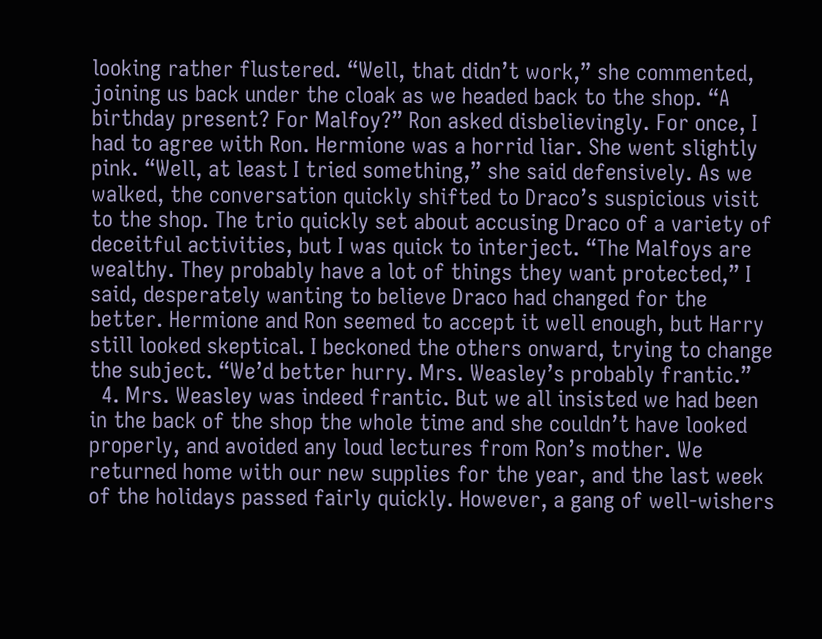looking rather flustered. “Well, that didn’t work,” she commented, joining us back under the cloak as we headed back to the shop. “A birthday present? For Malfoy?” Ron asked disbelievingly. For once, I had to agree with Ron. Hermione was a horrid liar. She went slightly pink. “Well, at least I tried something,” she said defensively. As we walked, the conversation quickly shifted to Draco’s suspicious visit to the shop. The trio quickly set about accusing Draco of a variety of deceitful activities, but I was quick to interject. “The Malfoys are wealthy. They probably have a lot of things they want protected,” I said, desperately wanting to believe Draco had changed for the better. Hermione and Ron seemed to accept it well enough, but Harry still looked skeptical. I beckoned the others onward, trying to change the subject. “We’d better hurry. Mrs. Weasley’s probably frantic.”
  4. Mrs. Weasley was indeed frantic. But we all insisted we had been in the back of the shop the whole time and she couldn’t have looked properly, and avoided any loud lectures from Ron’s mother. We returned home with our new supplies for the year, and the last week of the holidays passed fairly quickly. However, a gang of well-wishers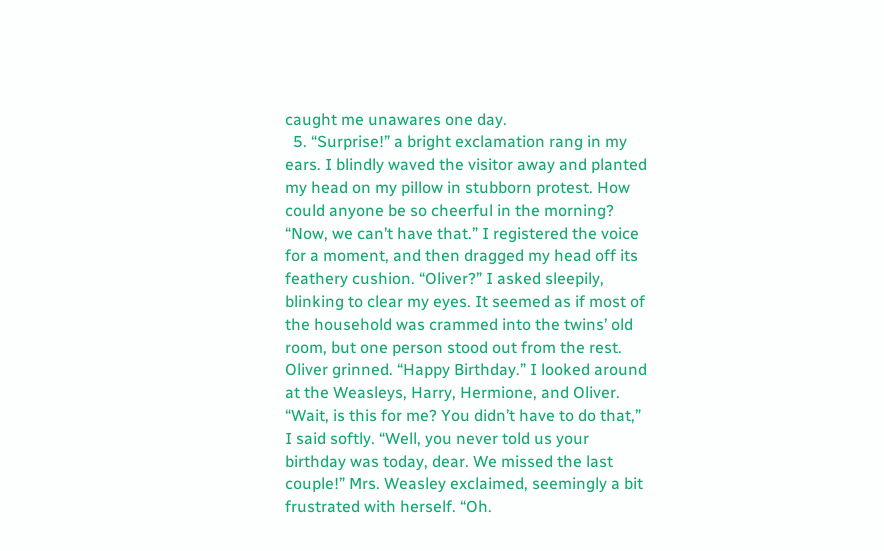caught me unawares one day.
  5. “Surprise!” a bright exclamation rang in my ears. I blindly waved the visitor away and planted my head on my pillow in stubborn protest. How could anyone be so cheerful in the morning? “Now, we can’t have that.” I registered the voice for a moment, and then dragged my head off its feathery cushion. “Oliver?” I asked sleepily, blinking to clear my eyes. It seemed as if most of the household was crammed into the twins’ old room, but one person stood out from the rest. Oliver grinned. “Happy Birthday.” I looked around at the Weasleys, Harry, Hermione, and Oliver. “Wait, is this for me? You didn’t have to do that,” I said softly. “Well, you never told us your birthday was today, dear. We missed the last couple!” Mrs. Weasley exclaimed, seemingly a bit frustrated with herself. “Oh.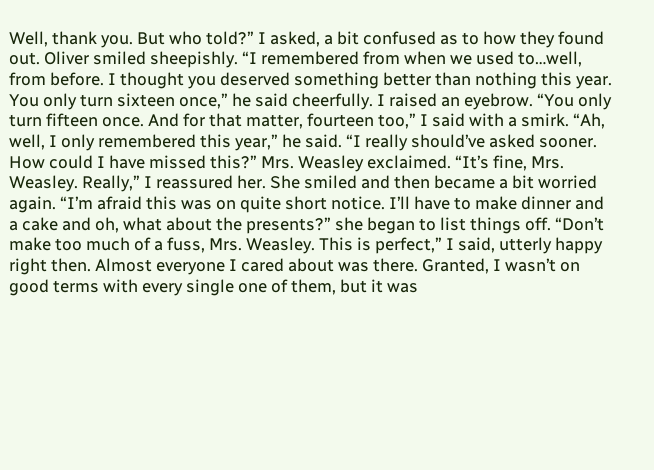Well, thank you. But who told?” I asked, a bit confused as to how they found out. Oliver smiled sheepishly. “I remembered from when we used to…well, from before. I thought you deserved something better than nothing this year. You only turn sixteen once,” he said cheerfully. I raised an eyebrow. “You only turn fifteen once. And for that matter, fourteen too,” I said with a smirk. “Ah, well, I only remembered this year,” he said. “I really should’ve asked sooner. How could I have missed this?” Mrs. Weasley exclaimed. “It’s fine, Mrs. Weasley. Really,” I reassured her. She smiled and then became a bit worried again. “I’m afraid this was on quite short notice. I’ll have to make dinner and a cake and oh, what about the presents?” she began to list things off. “Don’t make too much of a fuss, Mrs. Weasley. This is perfect,” I said, utterly happy right then. Almost everyone I cared about was there. Granted, I wasn’t on good terms with every single one of them, but it was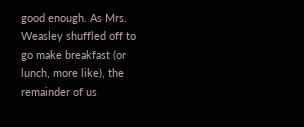good enough. As Mrs. Weasley shuffled off to go make breakfast (or lunch, more like), the remainder of us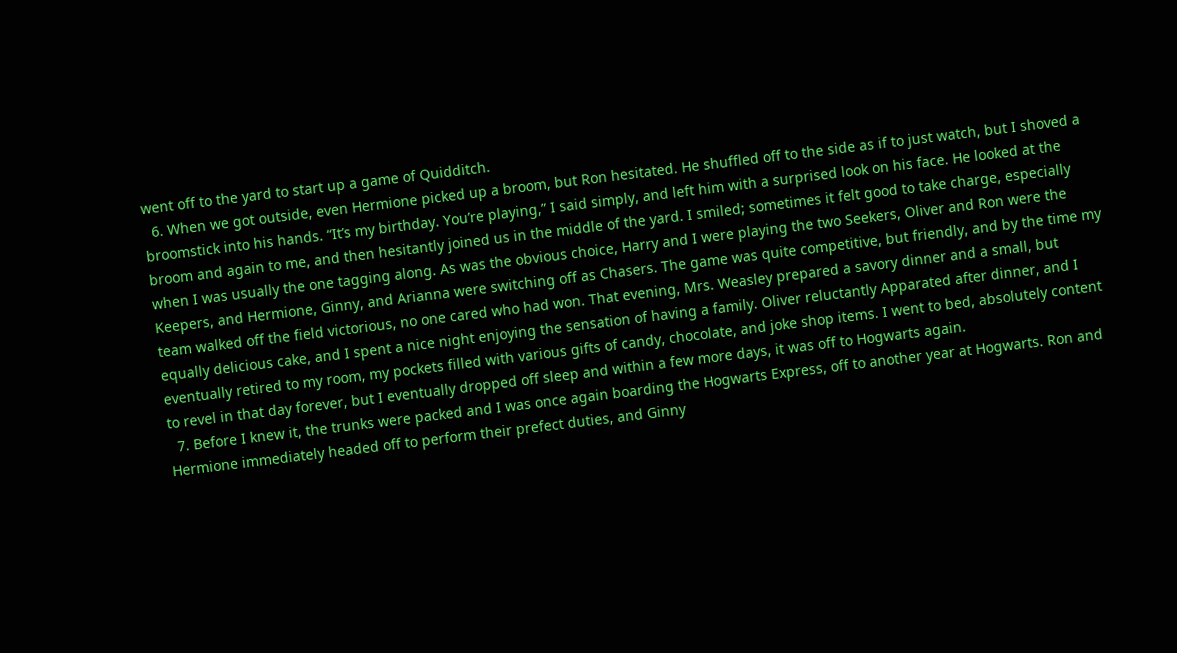went off to the yard to start up a game of Quidditch.
  6. When we got outside, even Hermione picked up a broom, but Ron hesitated. He shuffled off to the side as if to just watch, but I shoved a broomstick into his hands. “It’s my birthday. You’re playing,” I said simply, and left him with a surprised look on his face. He looked at the broom and again to me, and then hesitantly joined us in the middle of the yard. I smiled; sometimes it felt good to take charge, especially when I was usually the one tagging along. As was the obvious choice, Harry and I were playing the two Seekers, Oliver and Ron were the Keepers, and Hermione, Ginny, and Arianna were switching off as Chasers. The game was quite competitive, but friendly, and by the time my team walked off the field victorious, no one cared who had won. That evening, Mrs. Weasley prepared a savory dinner and a small, but equally delicious cake, and I spent a nice night enjoying the sensation of having a family. Oliver reluctantly Apparated after dinner, and I eventually retired to my room, my pockets filled with various gifts of candy, chocolate, and joke shop items. I went to bed, absolutely content to revel in that day forever, but I eventually dropped off sleep and within a few more days, it was off to Hogwarts again.
  7. Before I knew it, the trunks were packed and I was once again boarding the Hogwarts Express, off to another year at Hogwarts. Ron and Hermione immediately headed off to perform their prefect duties, and Ginny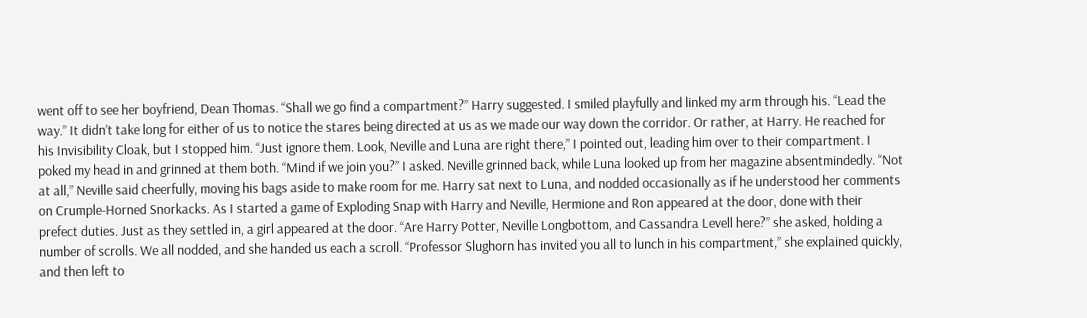went off to see her boyfriend, Dean Thomas. “Shall we go find a compartment?” Harry suggested. I smiled playfully and linked my arm through his. “Lead the way.” It didn’t take long for either of us to notice the stares being directed at us as we made our way down the corridor. Or rather, at Harry. He reached for his Invisibility Cloak, but I stopped him. “Just ignore them. Look, Neville and Luna are right there,” I pointed out, leading him over to their compartment. I poked my head in and grinned at them both. “Mind if we join you?” I asked. Neville grinned back, while Luna looked up from her magazine absentmindedly. “Not at all,” Neville said cheerfully, moving his bags aside to make room for me. Harry sat next to Luna, and nodded occasionally as if he understood her comments on Crumple-Horned Snorkacks. As I started a game of Exploding Snap with Harry and Neville, Hermione and Ron appeared at the door, done with their prefect duties. Just as they settled in, a girl appeared at the door. “Are Harry Potter, Neville Longbottom, and Cassandra Levell here?” she asked, holding a number of scrolls. We all nodded, and she handed us each a scroll. “Professor Slughorn has invited you all to lunch in his compartment,” she explained quickly, and then left to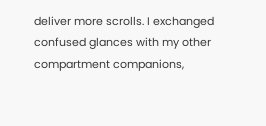deliver more scrolls. I exchanged confused glances with my other compartment companions,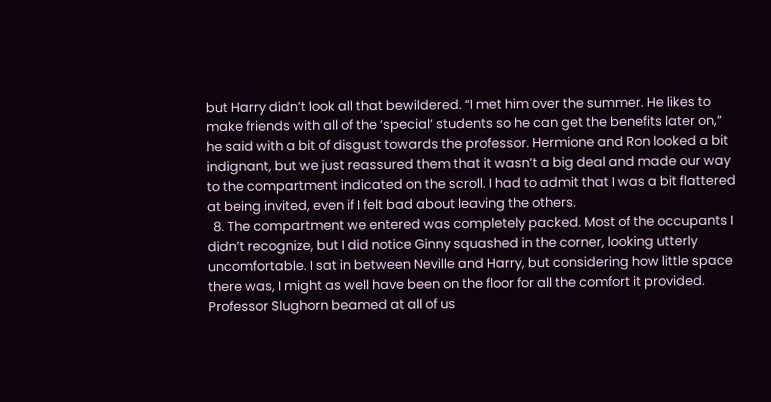but Harry didn’t look all that bewildered. “I met him over the summer. He likes to make friends with all of the ‘special’ students so he can get the benefits later on,” he said with a bit of disgust towards the professor. Hermione and Ron looked a bit indignant, but we just reassured them that it wasn’t a big deal and made our way to the compartment indicated on the scroll. I had to admit that I was a bit flattered at being invited, even if I felt bad about leaving the others.
  8. The compartment we entered was completely packed. Most of the occupants I didn’t recognize, but I did notice Ginny squashed in the corner, looking utterly uncomfortable. I sat in between Neville and Harry, but considering how little space there was, I might as well have been on the floor for all the comfort it provided. Professor Slughorn beamed at all of us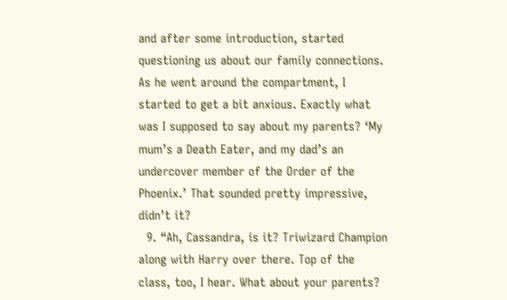and after some introduction, started questioning us about our family connections. As he went around the compartment, I started to get a bit anxious. Exactly what was I supposed to say about my parents? ‘My mum’s a Death Eater, and my dad’s an undercover member of the Order of the Phoenix.’ That sounded pretty impressive, didn’t it?
  9. “Ah, Cassandra, is it? Triwizard Champion along with Harry over there. Top of the class, too, I hear. What about your parents?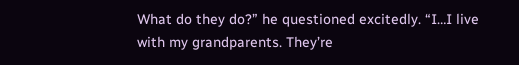What do they do?” he questioned excitedly. “I…I live with my grandparents. They’re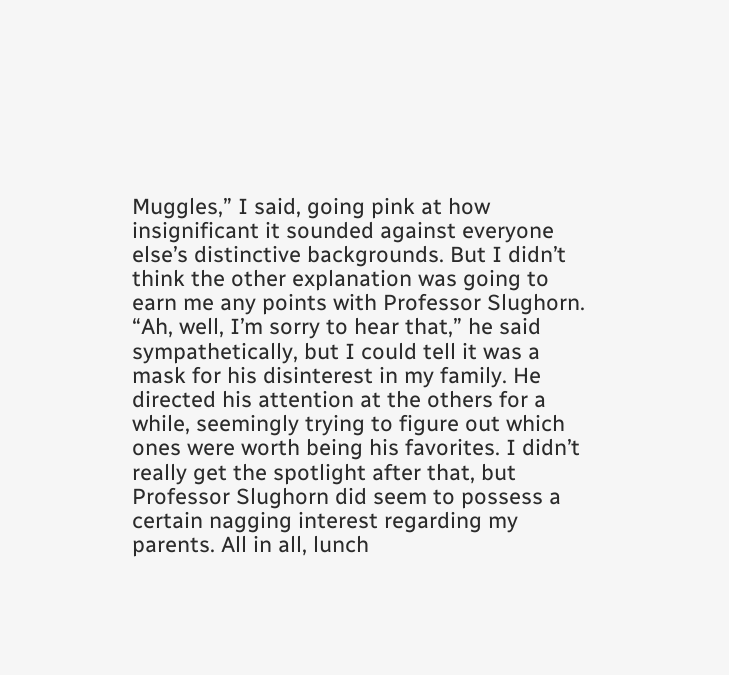Muggles,” I said, going pink at how insignificant it sounded against everyone else’s distinctive backgrounds. But I didn’t think the other explanation was going to earn me any points with Professor Slughorn. “Ah, well, I’m sorry to hear that,” he said sympathetically, but I could tell it was a mask for his disinterest in my family. He directed his attention at the others for a while, seemingly trying to figure out which ones were worth being his favorites. I didn’t really get the spotlight after that, but Professor Slughorn did seem to possess a certain nagging interest regarding my parents. All in all, lunch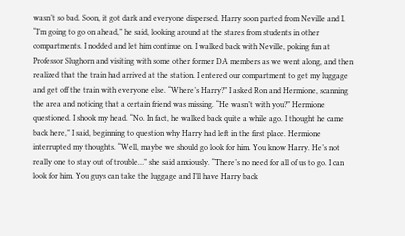wasn’t so bad. Soon, it got dark and everyone dispersed. Harry soon parted from Neville and I. “I’m going to go on ahead,” he said, looking around at the stares from students in other compartments. I nodded and let him continue on. I walked back with Neville, poking fun at Professor Slughorn and visiting with some other former DA members as we went along, and then realized that the train had arrived at the station. I entered our compartment to get my luggage and get off the train with everyone else. “Where’s Harry?” I asked Ron and Hermione, scanning the area and noticing that a certain friend was missing. “He wasn’t with you?” Hermione questioned. I shook my head. “No. In fact, he walked back quite a while ago. I thought he came back here,” I said, beginning to question why Harry had left in the first place. Hermione interrupted my thoughts. “Well, maybe we should go look for him. You know Harry. He’s not really one to stay out of trouble…” she said anxiously. “There’s no need for all of us to go. I can look for him. You guys can take the luggage and I’ll have Harry back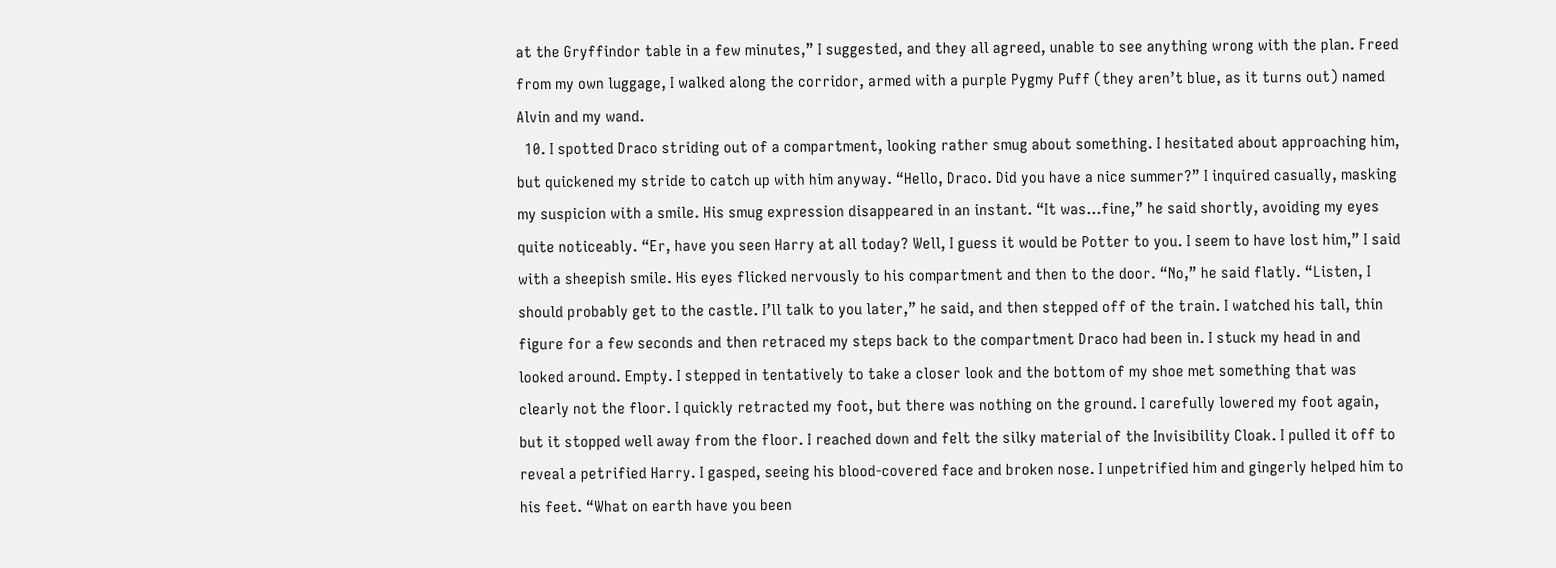at the Gryffindor table in a few minutes,” I suggested, and they all agreed, unable to see anything wrong with the plan. Freed from my own luggage, I walked along the corridor, armed with a purple Pygmy Puff (they aren’t blue, as it turns out) named Alvin and my wand.
  10. I spotted Draco striding out of a compartment, looking rather smug about something. I hesitated about approaching him, but quickened my stride to catch up with him anyway. “Hello, Draco. Did you have a nice summer?” I inquired casually, masking my suspicion with a smile. His smug expression disappeared in an instant. “It was…fine,” he said shortly, avoiding my eyes quite noticeably. “Er, have you seen Harry at all today? Well, I guess it would be Potter to you. I seem to have lost him,” I said with a sheepish smile. His eyes flicked nervously to his compartment and then to the door. “No,” he said flatly. “Listen, I should probably get to the castle. I’ll talk to you later,” he said, and then stepped off of the train. I watched his tall, thin figure for a few seconds and then retraced my steps back to the compartment Draco had been in. I stuck my head in and looked around. Empty. I stepped in tentatively to take a closer look and the bottom of my shoe met something that was clearly not the floor. I quickly retracted my foot, but there was nothing on the ground. I carefully lowered my foot again, but it stopped well away from the floor. I reached down and felt the silky material of the Invisibility Cloak. I pulled it off to reveal a petrified Harry. I gasped, seeing his blood-covered face and broken nose. I unpetrified him and gingerly helped him to his feet. “What on earth have you been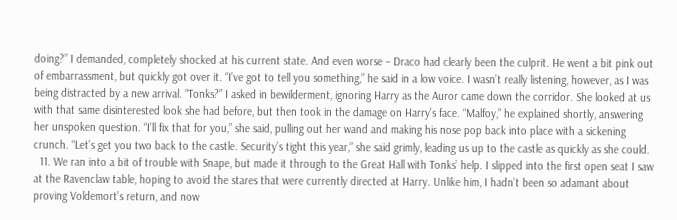doing?” I demanded, completely shocked at his current state. And even worse – Draco had clearly been the culprit. He went a bit pink out of embarrassment, but quickly got over it. “I’ve got to tell you something,” he said in a low voice. I wasn’t really listening, however, as I was being distracted by a new arrival. “Tonks?” I asked in bewilderment, ignoring Harry as the Auror came down the corridor. She looked at us with that same disinterested look she had before, but then took in the damage on Harry’s face. “Malfoy,” he explained shortly, answering her unspoken question. “I’ll fix that for you,” she said, pulling out her wand and making his nose pop back into place with a sickening crunch. “Let’s get you two back to the castle. Security’s tight this year,” she said grimly, leading us up to the castle as quickly as she could.
  11. We ran into a bit of trouble with Snape, but made it through to the Great Hall with Tonks’ help. I slipped into the first open seat I saw at the Ravenclaw table, hoping to avoid the stares that were currently directed at Harry. Unlike him, I hadn’t been so adamant about proving Voldemort’s return, and now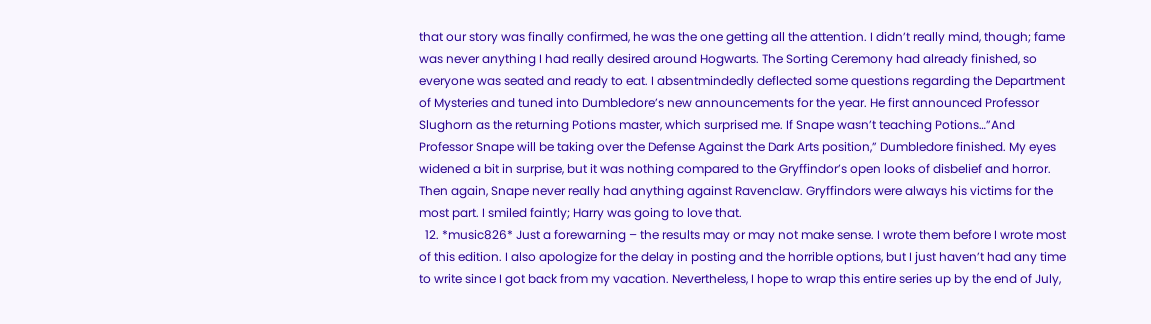that our story was finally confirmed, he was the one getting all the attention. I didn’t really mind, though; fame was never anything I had really desired around Hogwarts. The Sorting Ceremony had already finished, so everyone was seated and ready to eat. I absentmindedly deflected some questions regarding the Department of Mysteries and tuned into Dumbledore’s new announcements for the year. He first announced Professor Slughorn as the returning Potions master, which surprised me. If Snape wasn’t teaching Potions…”And Professor Snape will be taking over the Defense Against the Dark Arts position,” Dumbledore finished. My eyes widened a bit in surprise, but it was nothing compared to the Gryffindor’s open looks of disbelief and horror. Then again, Snape never really had anything against Ravenclaw. Gryffindors were always his victims for the most part. I smiled faintly; Harry was going to love that.
  12. *music826* Just a forewarning – the results may or may not make sense. I wrote them before I wrote most of this edition. I also apologize for the delay in posting and the horrible options, but I just haven’t had any time to write since I got back from my vacation. Nevertheless, I hope to wrap this entire series up by the end of July,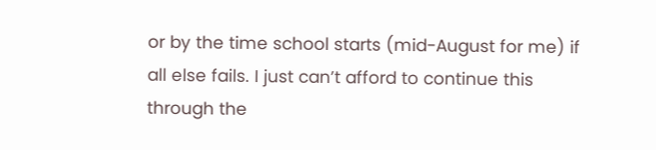or by the time school starts (mid-August for me) if all else fails. I just can’t afford to continue this through the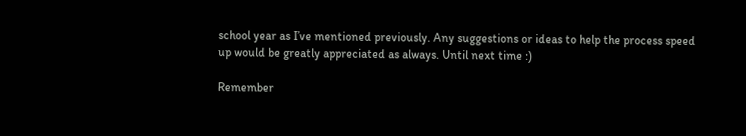school year as I’ve mentioned previously. Any suggestions or ideas to help the process speed up would be greatly appreciated as always. Until next time :)

Remember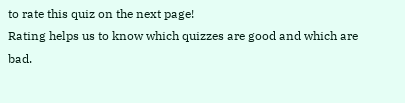to rate this quiz on the next page!
Rating helps us to know which quizzes are good and which are bad.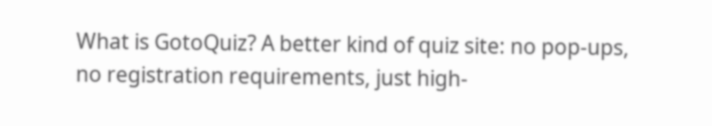What is GotoQuiz? A better kind of quiz site: no pop-ups, no registration requirements, just high-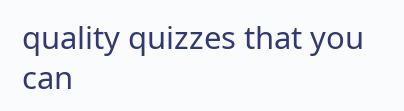quality quizzes that you can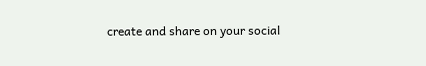create and share on your social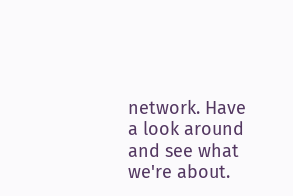network. Have a look around and see what we're about.